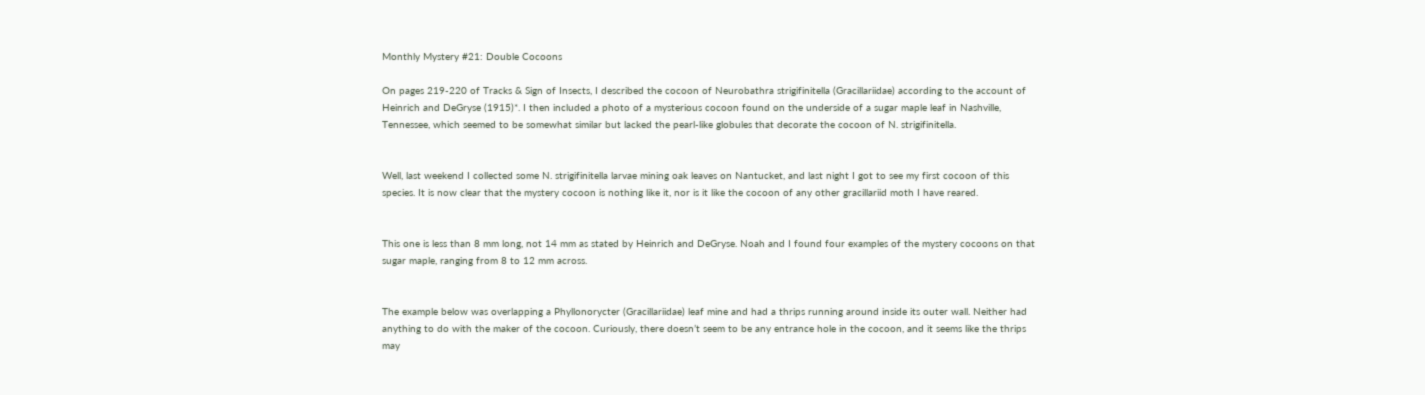Monthly Mystery #21: Double Cocoons

On pages 219-220 of Tracks & Sign of Insects, I described the cocoon of Neurobathra strigifinitella (Gracillariidae) according to the account of Heinrich and DeGryse (1915)*. I then included a photo of a mysterious cocoon found on the underside of a sugar maple leaf in Nashville, Tennessee, which seemed to be somewhat similar but lacked the pearl-like globules that decorate the cocoon of N. strigifinitella.


Well, last weekend I collected some N. strigifinitella larvae mining oak leaves on Nantucket, and last night I got to see my first cocoon of this species. It is now clear that the mystery cocoon is nothing like it, nor is it like the cocoon of any other gracillariid moth I have reared.


This one is less than 8 mm long, not 14 mm as stated by Heinrich and DeGryse. Noah and I found four examples of the mystery cocoons on that sugar maple, ranging from 8 to 12 mm across.


The example below was overlapping a Phyllonorycter (Gracillariidae) leaf mine and had a thrips running around inside its outer wall. Neither had anything to do with the maker of the cocoon. Curiously, there doesn’t seem to be any entrance hole in the cocoon, and it seems like the thrips may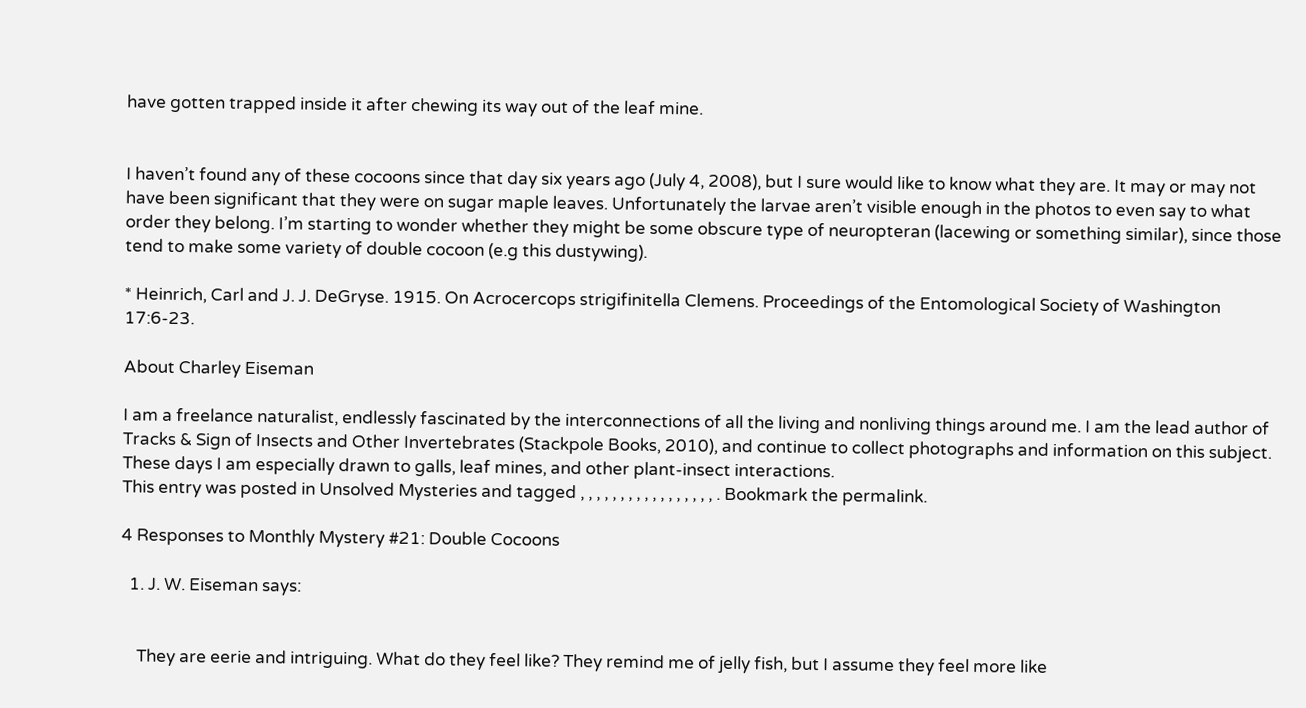have gotten trapped inside it after chewing its way out of the leaf mine.


I haven’t found any of these cocoons since that day six years ago (July 4, 2008), but I sure would like to know what they are. It may or may not have been significant that they were on sugar maple leaves. Unfortunately the larvae aren’t visible enough in the photos to even say to what order they belong. I’m starting to wonder whether they might be some obscure type of neuropteran (lacewing or something similar), since those tend to make some variety of double cocoon (e.g this dustywing).

* Heinrich, Carl and J. J. DeGryse. 1915. On Acrocercops strigifinitella Clemens. Proceedings of the Entomological Society of Washington 17:6-23.

About Charley Eiseman

I am a freelance naturalist, endlessly fascinated by the interconnections of all the living and nonliving things around me. I am the lead author of Tracks & Sign of Insects and Other Invertebrates (Stackpole Books, 2010), and continue to collect photographs and information on this subject. These days I am especially drawn to galls, leaf mines, and other plant-insect interactions.
This entry was posted in Unsolved Mysteries and tagged , , , , , , , , , , , , , , , , , . Bookmark the permalink.

4 Responses to Monthly Mystery #21: Double Cocoons

  1. J. W. Eiseman says:


    They are eerie and intriguing. What do they feel like? They remind me of jelly fish, but I assume they feel more like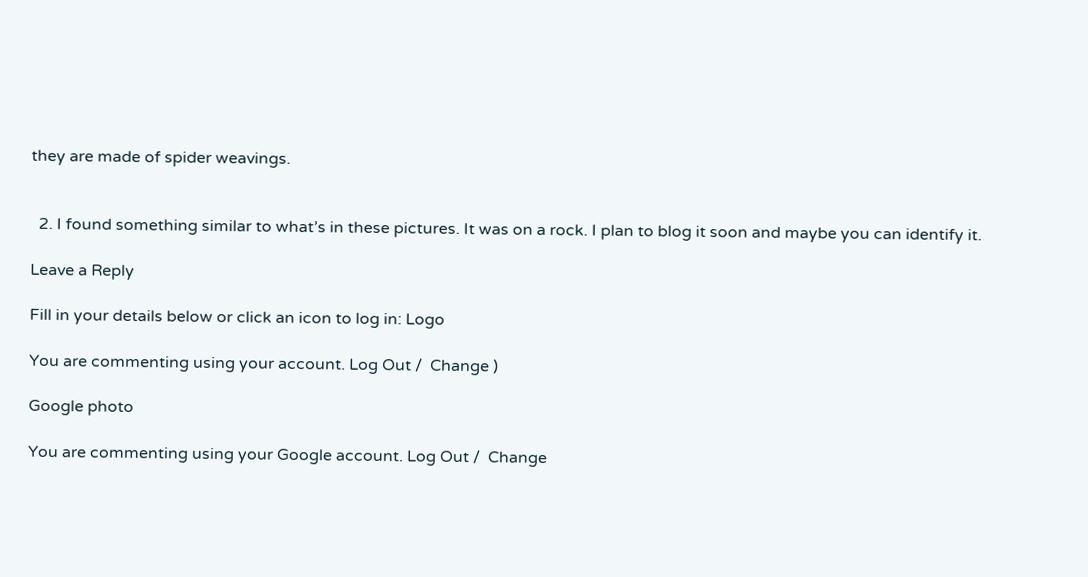they are made of spider weavings.


  2. I found something similar to what’s in these pictures. It was on a rock. I plan to blog it soon and maybe you can identify it.

Leave a Reply

Fill in your details below or click an icon to log in: Logo

You are commenting using your account. Log Out /  Change )

Google photo

You are commenting using your Google account. Log Out /  Change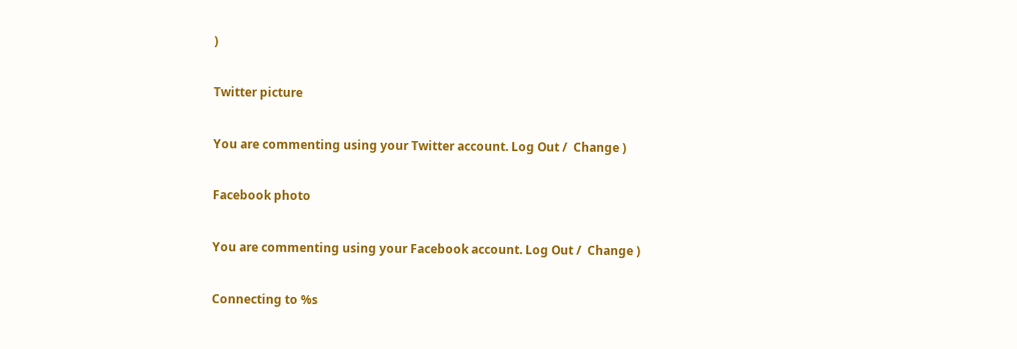)

Twitter picture

You are commenting using your Twitter account. Log Out /  Change )

Facebook photo

You are commenting using your Facebook account. Log Out /  Change )

Connecting to %s